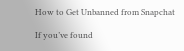How to Get Unbanned from Snapchat

If you’ve found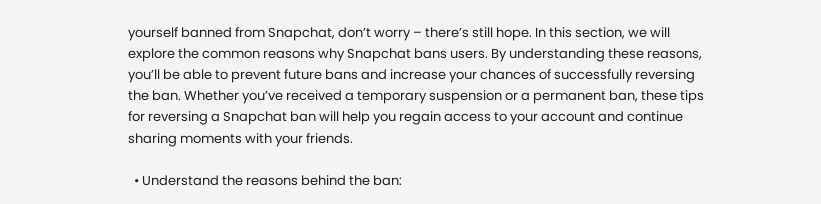yourself banned from Snapchat, don’t worry – there’s still hope. In this section, we will explore the common reasons why Snapchat bans users. By understanding these reasons, you’ll be able to prevent future bans and increase your chances of successfully reversing the ban. Whether you’ve received a temporary suspension or a permanent ban, these tips for reversing a Snapchat ban will help you regain access to your account and continue sharing moments with your friends.

  • Understand the reasons behind the ban: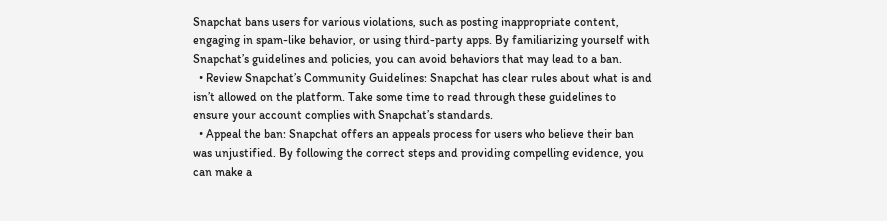Snapchat bans users for various violations, such as posting inappropriate content, engaging in spam-like behavior, or using third-party apps. By familiarizing yourself with Snapchat’s guidelines and policies, you can avoid behaviors that may lead to a ban.
  • Review Snapchat’s Community Guidelines: Snapchat has clear rules about what is and isn’t allowed on the platform. Take some time to read through these guidelines to ensure your account complies with Snapchat’s standards.
  • Appeal the ban: Snapchat offers an appeals process for users who believe their ban was unjustified. By following the correct steps and providing compelling evidence, you can make a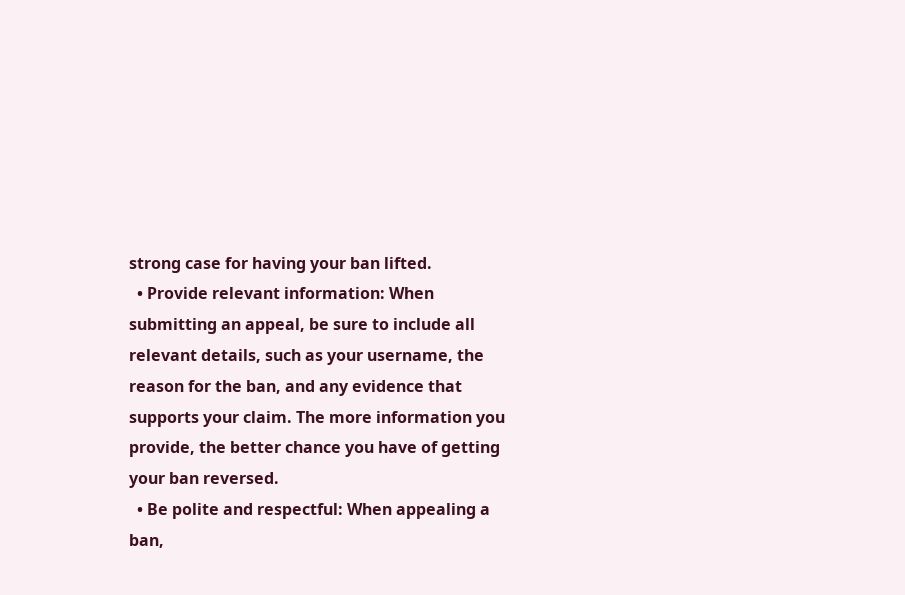strong case for having your ban lifted.
  • Provide relevant information: When submitting an appeal, be sure to include all relevant details, such as your username, the reason for the ban, and any evidence that supports your claim. The more information you provide, the better chance you have of getting your ban reversed.
  • Be polite and respectful: When appealing a ban,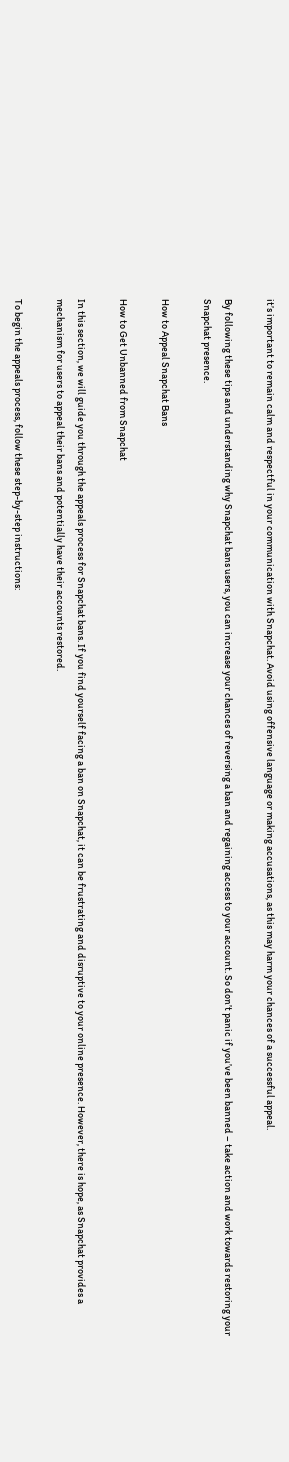it’s important to remain calm and respectful in your communication with Snapchat. Avoid using offensive language or making accusations, as this may harm your chances of a successful appeal.

By following these tips and understanding why Snapchat bans users, you can increase your chances of reversing a ban and regaining access to your account. So don’t panic if you’ve been banned – take action and work towards restoring your Snapchat presence.

How to Appeal Snapchat Bans

How to Get Unbanned from Snapchat

In this section, we will guide you through the appeals process for Snapchat bans. If you find yourself facing a ban on Snapchat, it can be frustrating and disruptive to your online presence. However, there is hope, as Snapchat provides a mechanism for users to appeal their bans and potentially have their accounts restored.

To begin the appeals process, follow these step-by-step instructions: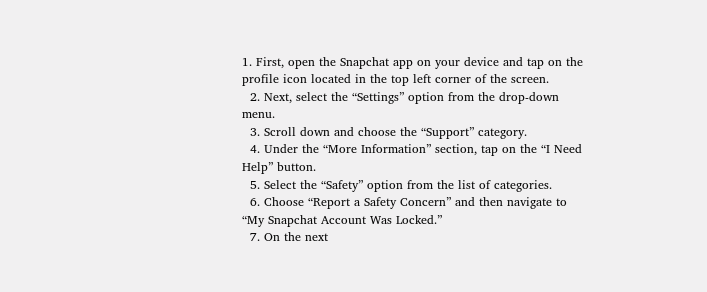1. First, open the Snapchat app on your device and tap on the profile icon located in the top left corner of the screen.
  2. Next, select the “Settings” option from the drop-down menu.
  3. Scroll down and choose the “Support” category.
  4. Under the “More Information” section, tap on the “I Need Help” button.
  5. Select the “Safety” option from the list of categories.
  6. Choose “Report a Safety Concern” and then navigate to “My Snapchat Account Was Locked.”
  7. On the next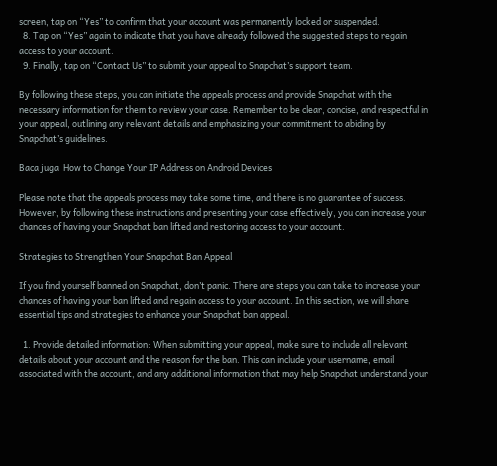screen, tap on “Yes” to confirm that your account was permanently locked or suspended.
  8. Tap on “Yes” again to indicate that you have already followed the suggested steps to regain access to your account.
  9. Finally, tap on “Contact Us” to submit your appeal to Snapchat’s support team.

By following these steps, you can initiate the appeals process and provide Snapchat with the necessary information for them to review your case. Remember to be clear, concise, and respectful in your appeal, outlining any relevant details and emphasizing your commitment to abiding by Snapchat’s guidelines.

Baca juga  How to Change Your IP Address on Android Devices

Please note that the appeals process may take some time, and there is no guarantee of success. However, by following these instructions and presenting your case effectively, you can increase your chances of having your Snapchat ban lifted and restoring access to your account.

Strategies to Strengthen Your Snapchat Ban Appeal

If you find yourself banned on Snapchat, don’t panic. There are steps you can take to increase your chances of having your ban lifted and regain access to your account. In this section, we will share essential tips and strategies to enhance your Snapchat ban appeal.

  1. Provide detailed information: When submitting your appeal, make sure to include all relevant details about your account and the reason for the ban. This can include your username, email associated with the account, and any additional information that may help Snapchat understand your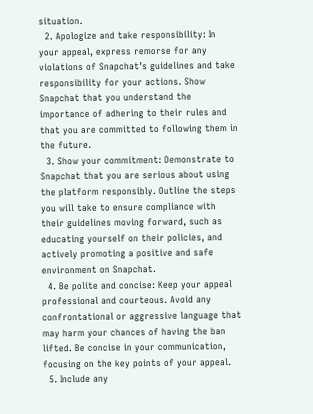situation.
  2. Apologize and take responsibility: In your appeal, express remorse for any violations of Snapchat’s guidelines and take responsibility for your actions. Show Snapchat that you understand the importance of adhering to their rules and that you are committed to following them in the future.
  3. Show your commitment: Demonstrate to Snapchat that you are serious about using the platform responsibly. Outline the steps you will take to ensure compliance with their guidelines moving forward, such as educating yourself on their policies, and actively promoting a positive and safe environment on Snapchat.
  4. Be polite and concise: Keep your appeal professional and courteous. Avoid any confrontational or aggressive language that may harm your chances of having the ban lifted. Be concise in your communication, focusing on the key points of your appeal.
  5. Include any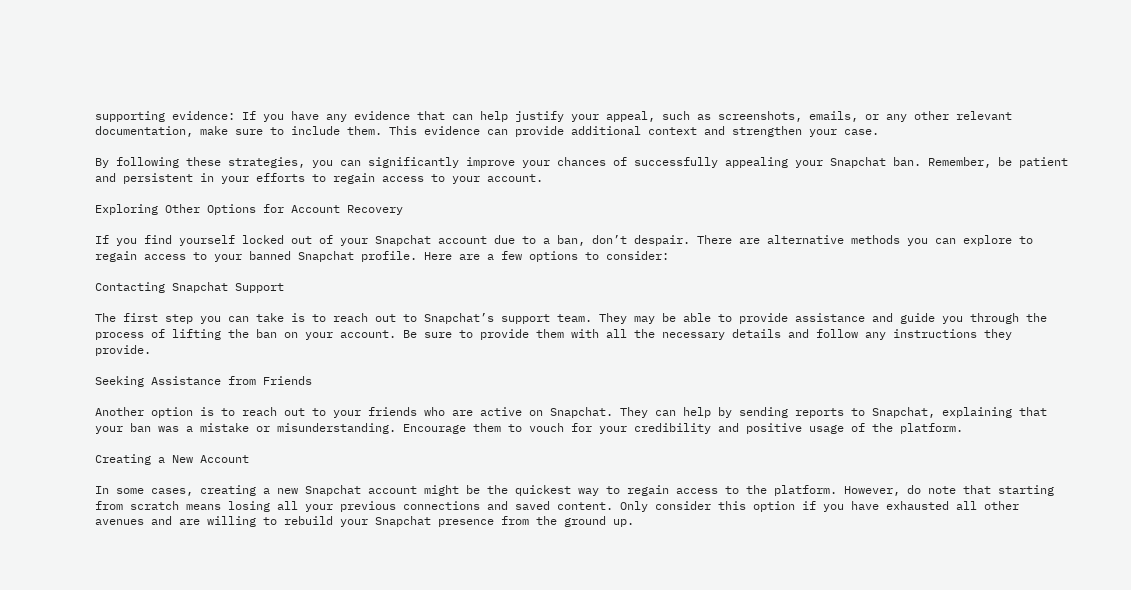supporting evidence: If you have any evidence that can help justify your appeal, such as screenshots, emails, or any other relevant documentation, make sure to include them. This evidence can provide additional context and strengthen your case.

By following these strategies, you can significantly improve your chances of successfully appealing your Snapchat ban. Remember, be patient and persistent in your efforts to regain access to your account.

Exploring Other Options for Account Recovery

If you find yourself locked out of your Snapchat account due to a ban, don’t despair. There are alternative methods you can explore to regain access to your banned Snapchat profile. Here are a few options to consider:

Contacting Snapchat Support

The first step you can take is to reach out to Snapchat’s support team. They may be able to provide assistance and guide you through the process of lifting the ban on your account. Be sure to provide them with all the necessary details and follow any instructions they provide.

Seeking Assistance from Friends

Another option is to reach out to your friends who are active on Snapchat. They can help by sending reports to Snapchat, explaining that your ban was a mistake or misunderstanding. Encourage them to vouch for your credibility and positive usage of the platform.

Creating a New Account

In some cases, creating a new Snapchat account might be the quickest way to regain access to the platform. However, do note that starting from scratch means losing all your previous connections and saved content. Only consider this option if you have exhausted all other avenues and are willing to rebuild your Snapchat presence from the ground up.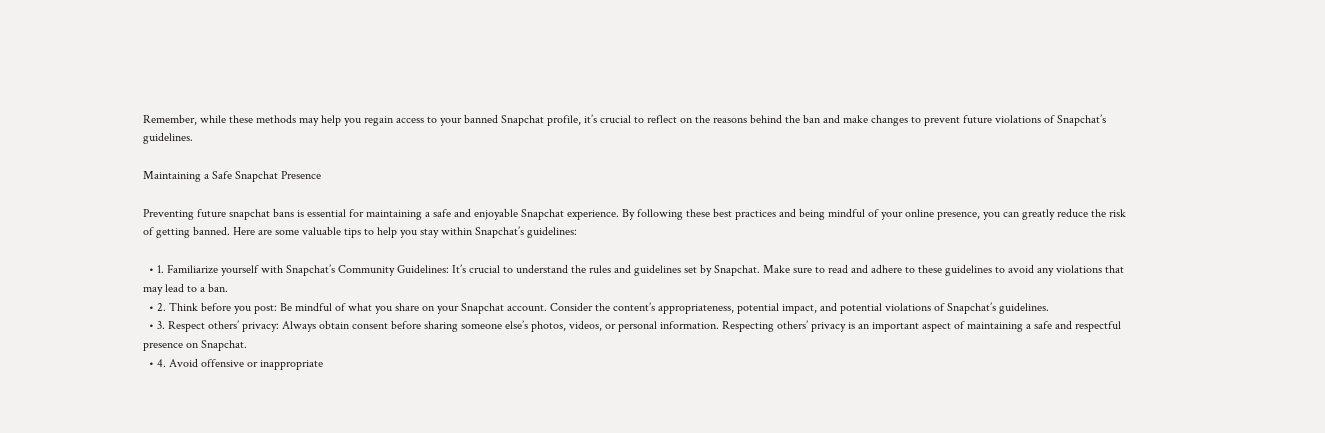Remember, while these methods may help you regain access to your banned Snapchat profile, it’s crucial to reflect on the reasons behind the ban and make changes to prevent future violations of Snapchat’s guidelines.

Maintaining a Safe Snapchat Presence

Preventing future snapchat bans is essential for maintaining a safe and enjoyable Snapchat experience. By following these best practices and being mindful of your online presence, you can greatly reduce the risk of getting banned. Here are some valuable tips to help you stay within Snapchat’s guidelines:

  • 1. Familiarize yourself with Snapchat’s Community Guidelines: It’s crucial to understand the rules and guidelines set by Snapchat. Make sure to read and adhere to these guidelines to avoid any violations that may lead to a ban.
  • 2. Think before you post: Be mindful of what you share on your Snapchat account. Consider the content’s appropriateness, potential impact, and potential violations of Snapchat’s guidelines.
  • 3. Respect others’ privacy: Always obtain consent before sharing someone else’s photos, videos, or personal information. Respecting others’ privacy is an important aspect of maintaining a safe and respectful presence on Snapchat.
  • 4. Avoid offensive or inappropriate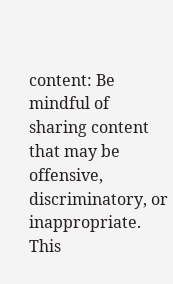content: Be mindful of sharing content that may be offensive, discriminatory, or inappropriate. This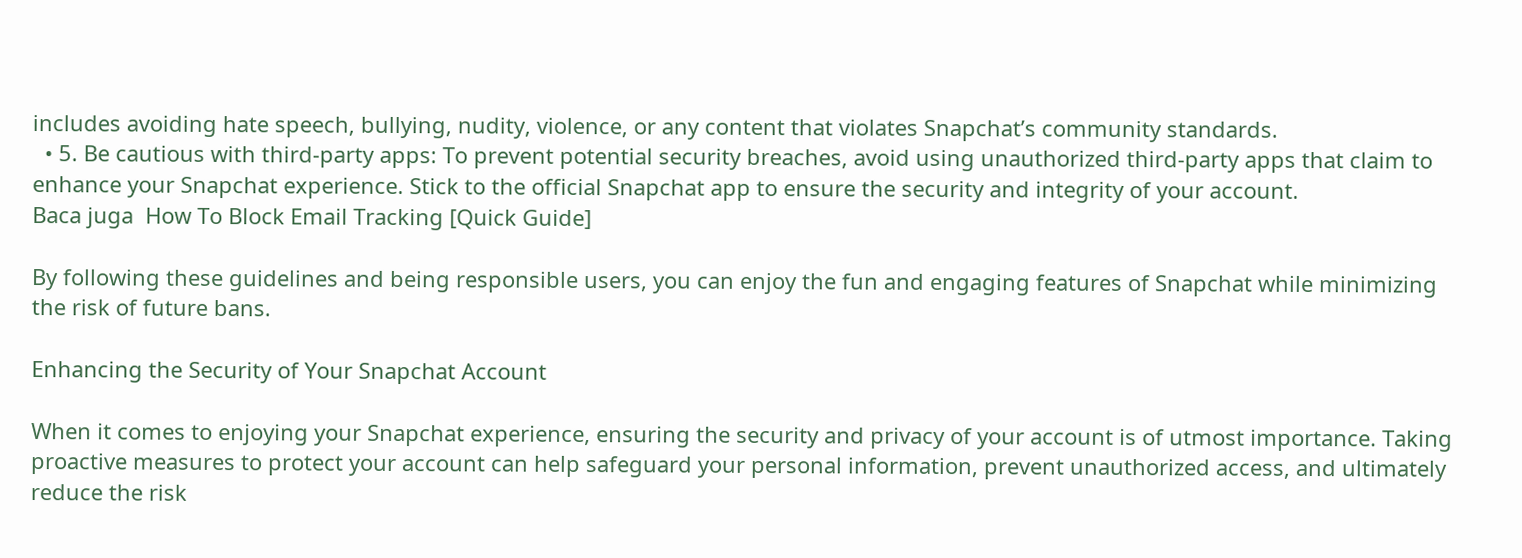includes avoiding hate speech, bullying, nudity, violence, or any content that violates Snapchat’s community standards.
  • 5. Be cautious with third-party apps: To prevent potential security breaches, avoid using unauthorized third-party apps that claim to enhance your Snapchat experience. Stick to the official Snapchat app to ensure the security and integrity of your account.
Baca juga  How To Block Email Tracking [Quick Guide]

By following these guidelines and being responsible users, you can enjoy the fun and engaging features of Snapchat while minimizing the risk of future bans.

Enhancing the Security of Your Snapchat Account

When it comes to enjoying your Snapchat experience, ensuring the security and privacy of your account is of utmost importance. Taking proactive measures to protect your account can help safeguard your personal information, prevent unauthorized access, and ultimately reduce the risk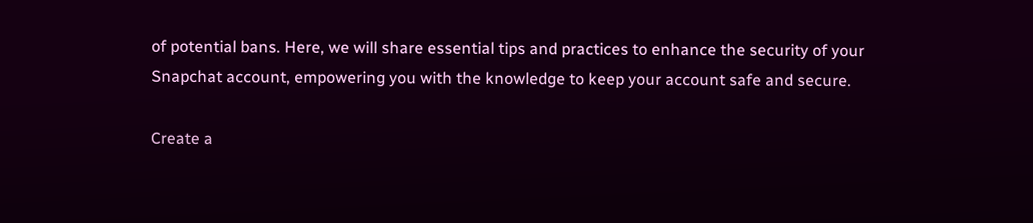of potential bans. Here, we will share essential tips and practices to enhance the security of your Snapchat account, empowering you with the knowledge to keep your account safe and secure.

Create a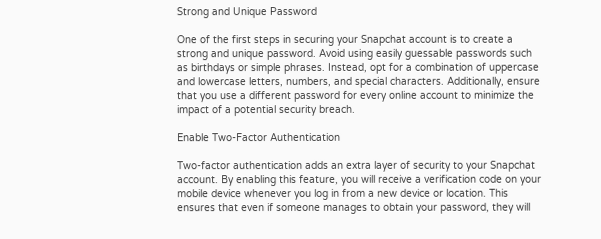Strong and Unique Password

One of the first steps in securing your Snapchat account is to create a strong and unique password. Avoid using easily guessable passwords such as birthdays or simple phrases. Instead, opt for a combination of uppercase and lowercase letters, numbers, and special characters. Additionally, ensure that you use a different password for every online account to minimize the impact of a potential security breach.

Enable Two-Factor Authentication

Two-factor authentication adds an extra layer of security to your Snapchat account. By enabling this feature, you will receive a verification code on your mobile device whenever you log in from a new device or location. This ensures that even if someone manages to obtain your password, they will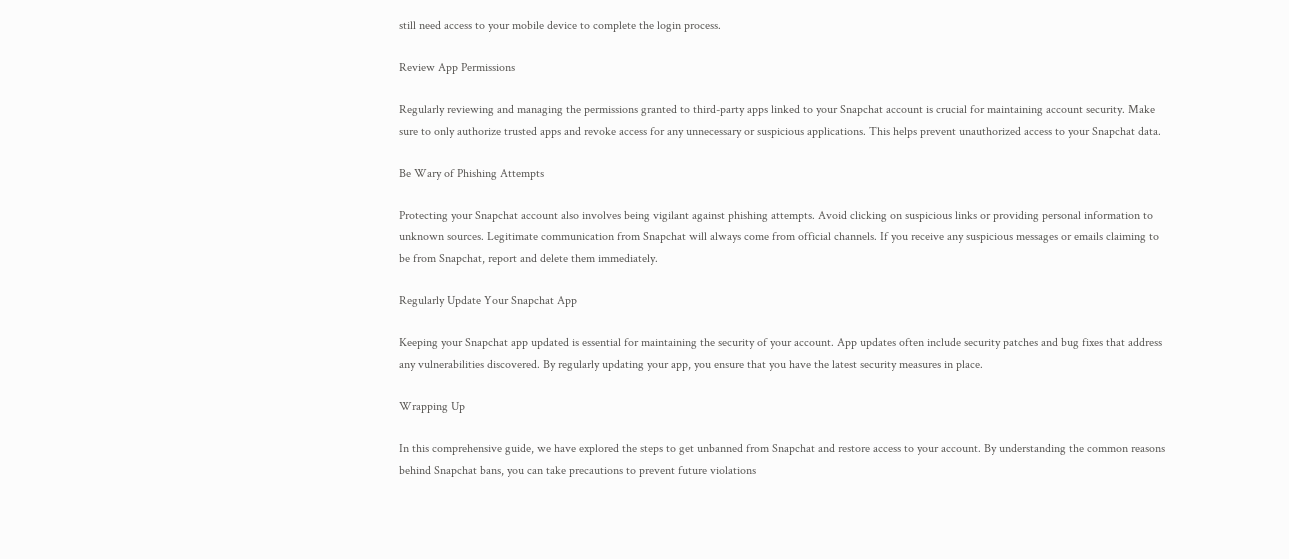still need access to your mobile device to complete the login process.

Review App Permissions

Regularly reviewing and managing the permissions granted to third-party apps linked to your Snapchat account is crucial for maintaining account security. Make sure to only authorize trusted apps and revoke access for any unnecessary or suspicious applications. This helps prevent unauthorized access to your Snapchat data.

Be Wary of Phishing Attempts

Protecting your Snapchat account also involves being vigilant against phishing attempts. Avoid clicking on suspicious links or providing personal information to unknown sources. Legitimate communication from Snapchat will always come from official channels. If you receive any suspicious messages or emails claiming to be from Snapchat, report and delete them immediately.

Regularly Update Your Snapchat App

Keeping your Snapchat app updated is essential for maintaining the security of your account. App updates often include security patches and bug fixes that address any vulnerabilities discovered. By regularly updating your app, you ensure that you have the latest security measures in place.

Wrapping Up

In this comprehensive guide, we have explored the steps to get unbanned from Snapchat and restore access to your account. By understanding the common reasons behind Snapchat bans, you can take precautions to prevent future violations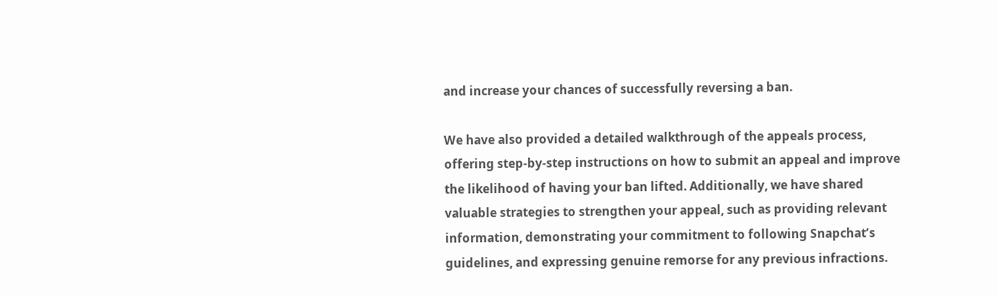and increase your chances of successfully reversing a ban.

We have also provided a detailed walkthrough of the appeals process, offering step-by-step instructions on how to submit an appeal and improve the likelihood of having your ban lifted. Additionally, we have shared valuable strategies to strengthen your appeal, such as providing relevant information, demonstrating your commitment to following Snapchat’s guidelines, and expressing genuine remorse for any previous infractions.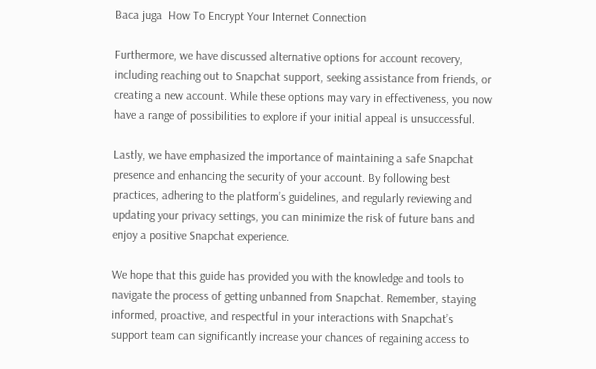Baca juga  How To Encrypt Your Internet Connection

Furthermore, we have discussed alternative options for account recovery, including reaching out to Snapchat support, seeking assistance from friends, or creating a new account. While these options may vary in effectiveness, you now have a range of possibilities to explore if your initial appeal is unsuccessful.

Lastly, we have emphasized the importance of maintaining a safe Snapchat presence and enhancing the security of your account. By following best practices, adhering to the platform’s guidelines, and regularly reviewing and updating your privacy settings, you can minimize the risk of future bans and enjoy a positive Snapchat experience.

We hope that this guide has provided you with the knowledge and tools to navigate the process of getting unbanned from Snapchat. Remember, staying informed, proactive, and respectful in your interactions with Snapchat’s support team can significantly increase your chances of regaining access to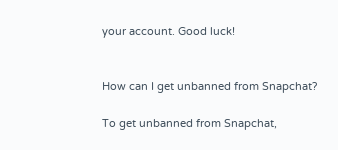your account. Good luck!


How can I get unbanned from Snapchat?

To get unbanned from Snapchat,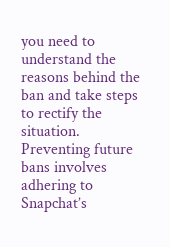you need to understand the reasons behind the ban and take steps to rectify the situation. Preventing future bans involves adhering to Snapchat’s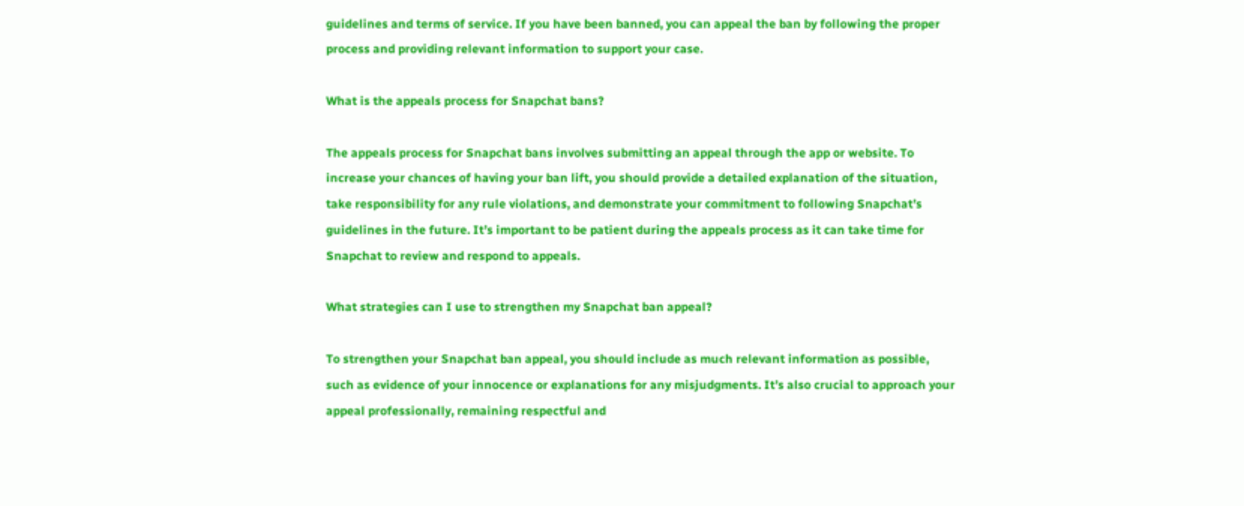guidelines and terms of service. If you have been banned, you can appeal the ban by following the proper process and providing relevant information to support your case.

What is the appeals process for Snapchat bans?

The appeals process for Snapchat bans involves submitting an appeal through the app or website. To increase your chances of having your ban lift, you should provide a detailed explanation of the situation, take responsibility for any rule violations, and demonstrate your commitment to following Snapchat’s guidelines in the future. It’s important to be patient during the appeals process as it can take time for Snapchat to review and respond to appeals.

What strategies can I use to strengthen my Snapchat ban appeal?

To strengthen your Snapchat ban appeal, you should include as much relevant information as possible, such as evidence of your innocence or explanations for any misjudgments. It’s also crucial to approach your appeal professionally, remaining respectful and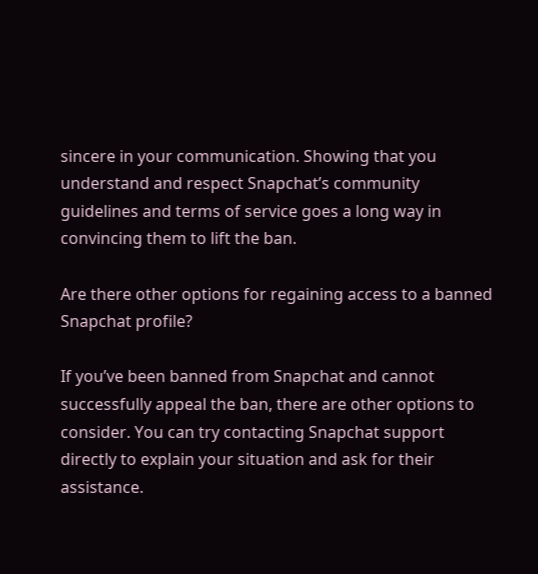sincere in your communication. Showing that you understand and respect Snapchat’s community guidelines and terms of service goes a long way in convincing them to lift the ban.

Are there other options for regaining access to a banned Snapchat profile?

If you’ve been banned from Snapchat and cannot successfully appeal the ban, there are other options to consider. You can try contacting Snapchat support directly to explain your situation and ask for their assistance.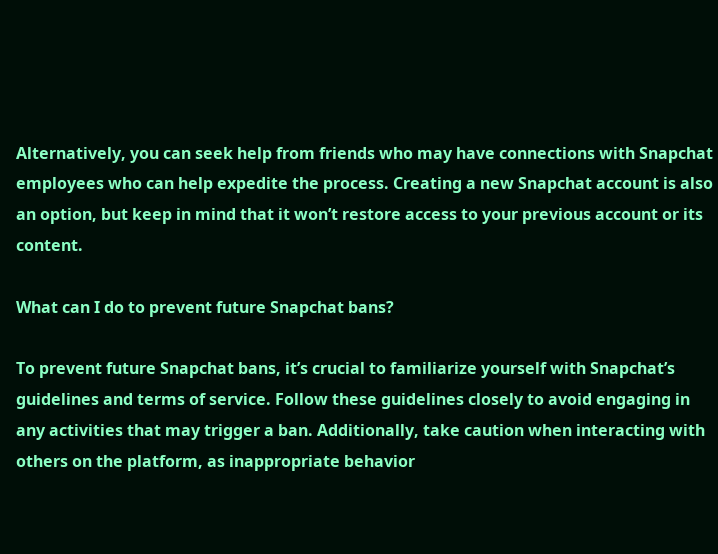Alternatively, you can seek help from friends who may have connections with Snapchat employees who can help expedite the process. Creating a new Snapchat account is also an option, but keep in mind that it won’t restore access to your previous account or its content.

What can I do to prevent future Snapchat bans?

To prevent future Snapchat bans, it’s crucial to familiarize yourself with Snapchat’s guidelines and terms of service. Follow these guidelines closely to avoid engaging in any activities that may trigger a ban. Additionally, take caution when interacting with others on the platform, as inappropriate behavior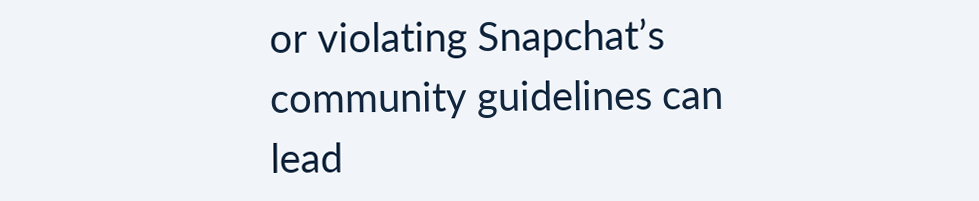or violating Snapchat’s community guidelines can lead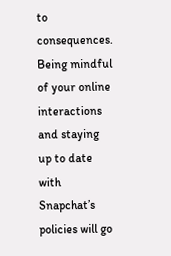to consequences. Being mindful of your online interactions and staying up to date with Snapchat’s policies will go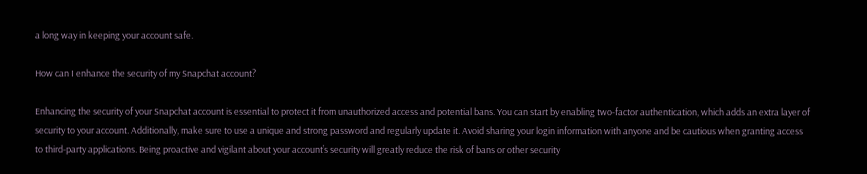a long way in keeping your account safe.

How can I enhance the security of my Snapchat account?

Enhancing the security of your Snapchat account is essential to protect it from unauthorized access and potential bans. You can start by enabling two-factor authentication, which adds an extra layer of security to your account. Additionally, make sure to use a unique and strong password and regularly update it. Avoid sharing your login information with anyone and be cautious when granting access to third-party applications. Being proactive and vigilant about your account’s security will greatly reduce the risk of bans or other security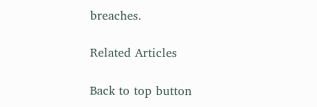breaches.

Related Articles

Back to top button